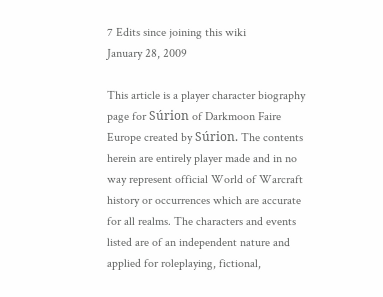7 Edits since joining this wiki
January 28, 2009

This article is a player character biography page for Súrion of Darkmoon Faire Europe created by Súrion. The contents herein are entirely player made and in no way represent official World of Warcraft history or occurrences which are accurate for all realms. The characters and events listed are of an independent nature and applied for roleplaying, fictional,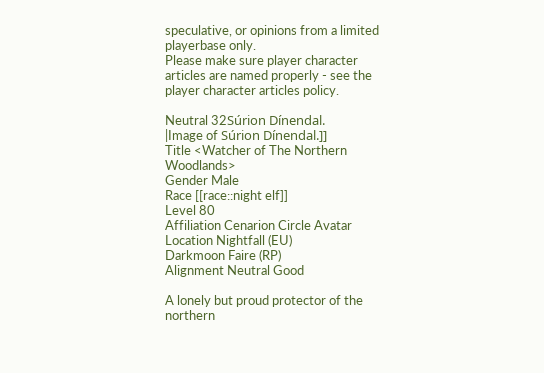speculative, or opinions from a limited playerbase only.
Please make sure player character articles are named properly - see the player character articles policy.

Neutral 32Súrion Dínendal.
|Image of Súrion Dínendal.]]
Title <Watcher of The Northern Woodlands>
Gender Male
Race [[race::night elf]]
Level 80
Affiliation Cenarion Circle Avatar
Location Nightfall (EU)
Darkmoon Faire (RP)
Alignment Neutral Good

A lonely but proud protector of the northern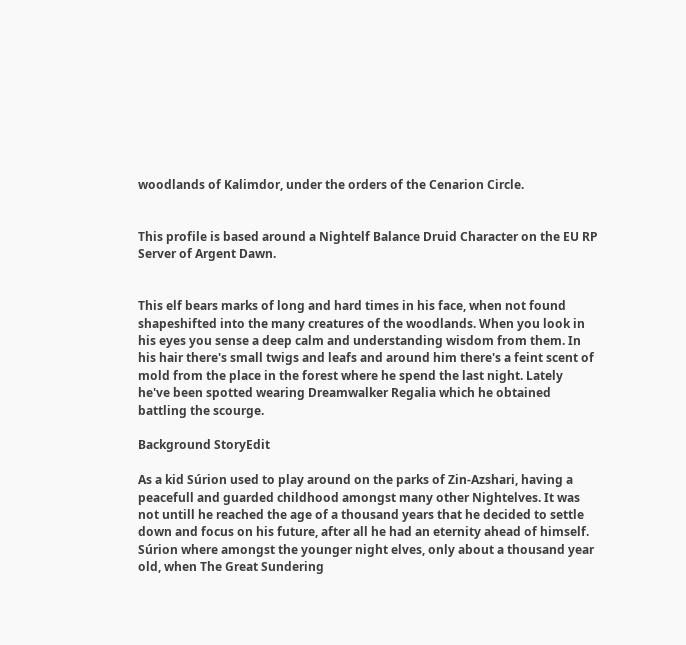woodlands of Kalimdor, under the orders of the Cenarion Circle.


This profile is based around a Nightelf Balance Druid Character on the EU RP Server of Argent Dawn.


This elf bears marks of long and hard times in his face, when not found shapeshifted into the many creatures of the woodlands. When you look in his eyes you sense a deep calm and understanding wisdom from them. In his hair there's small twigs and leafs and around him there's a feint scent of mold from the place in the forest where he spend the last night. Lately he've been spotted wearing Dreamwalker Regalia which he obtained battling the scourge.

Background StoryEdit

As a kid Súrion used to play around on the parks of Zin-Azshari, having a peacefull and guarded childhood amongst many other Nightelves. It was not untill he reached the age of a thousand years that he decided to settle down and focus on his future, after all he had an eternity ahead of himself. Súrion where amongst the younger night elves, only about a thousand year old, when The Great Sundering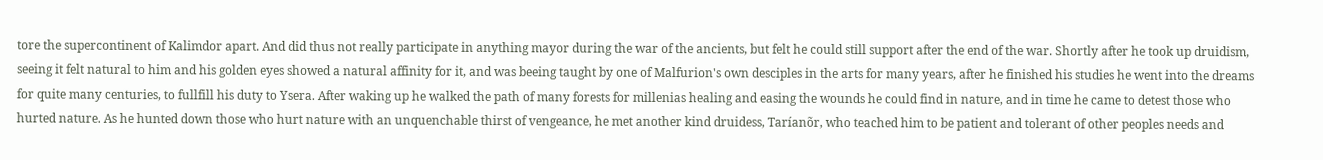tore the supercontinent of Kalimdor apart. And did thus not really participate in anything mayor during the war of the ancients, but felt he could still support after the end of the war. Shortly after he took up druidism, seeing it felt natural to him and his golden eyes showed a natural affinity for it, and was beeing taught by one of Malfurion's own desciples in the arts for many years, after he finished his studies he went into the dreams for quite many centuries, to fullfill his duty to Ysera. After waking up he walked the path of many forests for millenias healing and easing the wounds he could find in nature, and in time he came to detest those who hurted nature. As he hunted down those who hurt nature with an unquenchable thirst of vengeance, he met another kind druidess, Taríanõr, who teached him to be patient and tolerant of other peoples needs and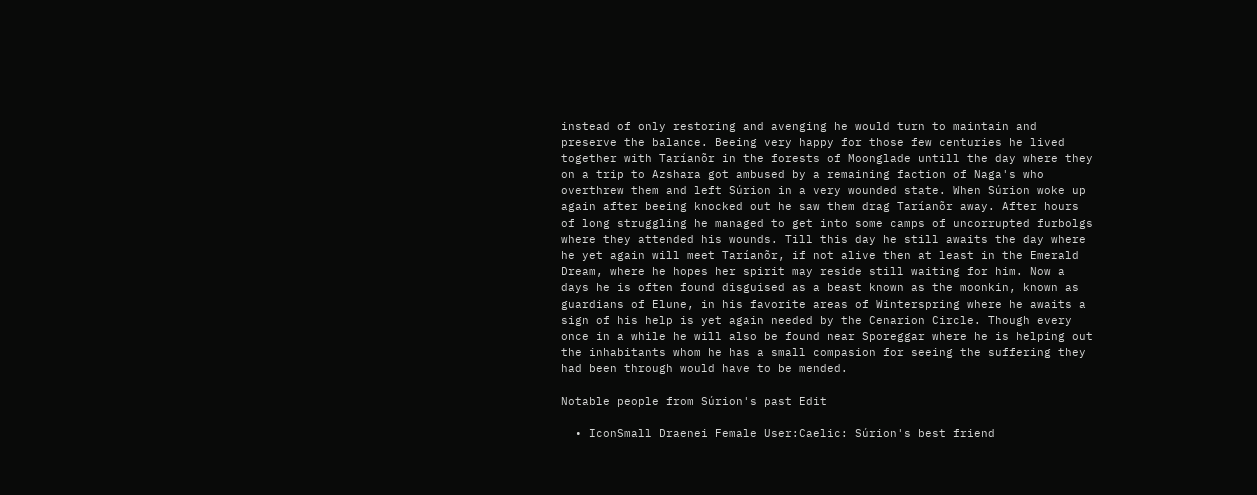instead of only restoring and avenging he would turn to maintain and preserve the balance. Beeing very happy for those few centuries he lived together with Taríanõr in the forests of Moonglade untill the day where they on a trip to Azshara got ambused by a remaining faction of Naga's who overthrew them and left Súrion in a very wounded state. When Súrion woke up again after beeing knocked out he saw them drag Taríanõr away. After hours of long struggling he managed to get into some camps of uncorrupted furbolgs where they attended his wounds. Till this day he still awaits the day where he yet again will meet Taríanõr, if not alive then at least in the Emerald Dream, where he hopes her spirit may reside still waiting for him. Now a days he is often found disguised as a beast known as the moonkin, known as guardians of Elune, in his favorite areas of Winterspring where he awaits a sign of his help is yet again needed by the Cenarion Circle. Though every once in a while he will also be found near Sporeggar where he is helping out the inhabitants whom he has a small compasion for seeing the suffering they had been through would have to be mended.

Notable people from Súrion's past Edit

  • IconSmall Draenei Female User:Caelic: Súrion's best friend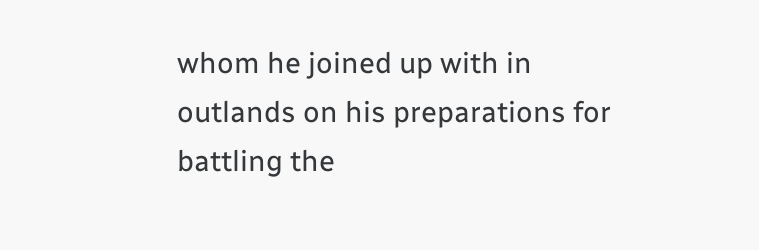whom he joined up with in outlands on his preparations for battling the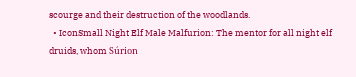scourge and their destruction of the woodlands.
  • IconSmall Night Elf Male Malfurion: The mentor for all night elf druids, whom Súrion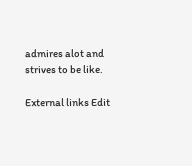admires alot and strives to be like.

External links Edit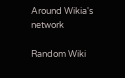Around Wikia's network

Random Wiki